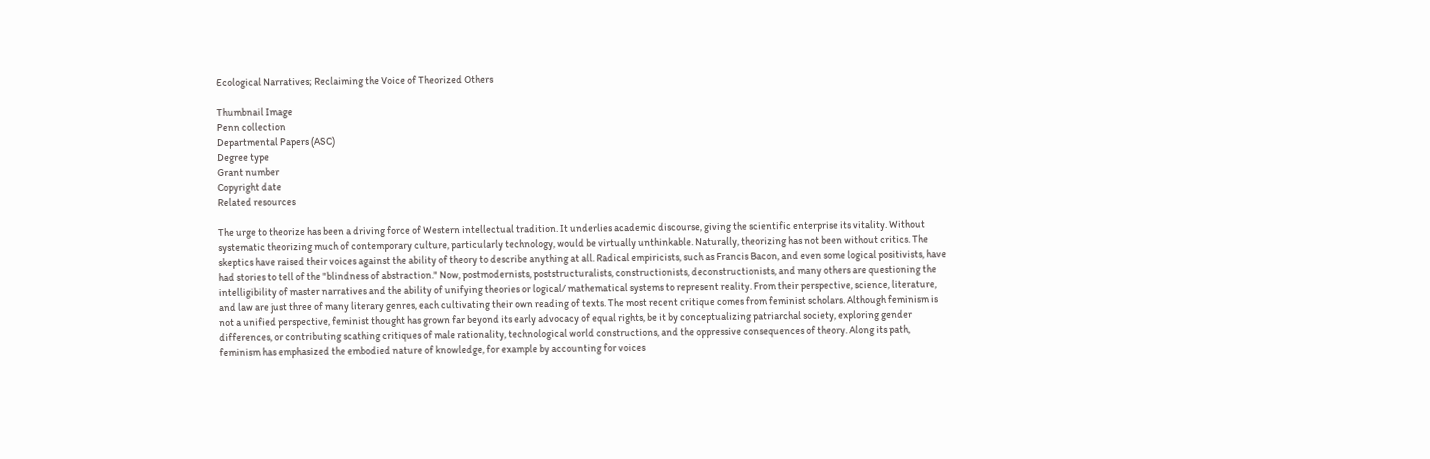Ecological Narratives; Reclaiming the Voice of Theorized Others

Thumbnail Image
Penn collection
Departmental Papers (ASC)
Degree type
Grant number
Copyright date
Related resources

The urge to theorize has been a driving force of Western intellectual tradition. It underlies academic discourse, giving the scientific enterprise its vitality. Without systematic theorizing much of contemporary culture, particularly technology, would be virtually unthinkable. Naturally, theorizing has not been without critics. The skeptics have raised their voices against the ability of theory to describe anything at all. Radical empiricists, such as Francis Bacon, and even some logical positivists, have had stories to tell of the "blindness of abstraction." Now, postmodernists, poststructuralists, constructionists, deconstructionists, and many others are questioning the intelligibility of master narratives and the ability of unifying theories or logical/ mathematical systems to represent reality. From their perspective, science, literature, and law are just three of many literary genres, each cultivating their own reading of texts. The most recent critique comes from feminist scholars. Although feminism is not a unified perspective, feminist thought has grown far beyond its early advocacy of equal rights, be it by conceptualizing patriarchal society, exploring gender differences, or contributing scathing critiques of male rationality, technological world constructions, and the oppressive consequences of theory. Along its path, feminism has emphasized the embodied nature of knowledge, for example by accounting for voices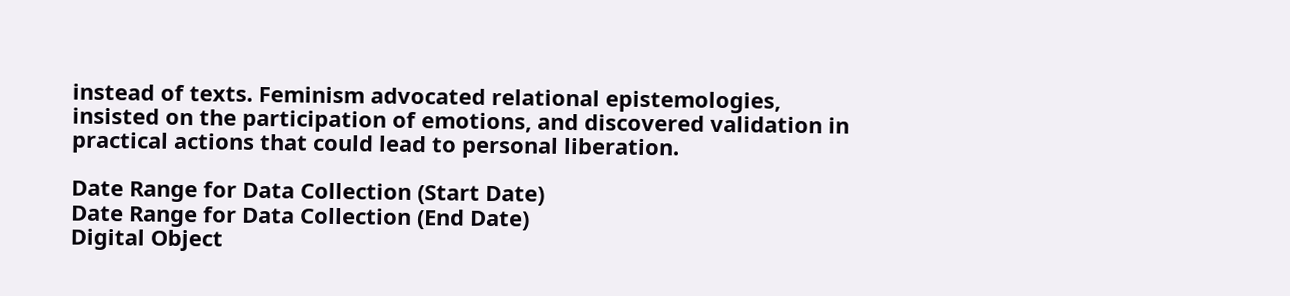instead of texts. Feminism advocated relational epistemologies, insisted on the participation of emotions, and discovered validation in practical actions that could lead to personal liberation.

Date Range for Data Collection (Start Date)
Date Range for Data Collection (End Date)
Digital Object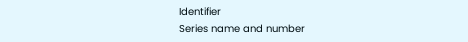Identifier
Series name and number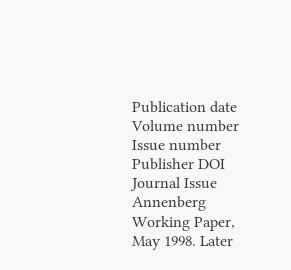Publication date
Volume number
Issue number
Publisher DOI
Journal Issue
Annenberg Working Paper, May 1998. Later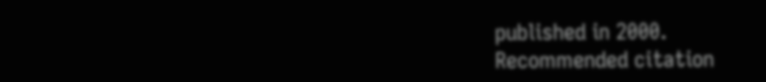published in 2000.
Recommended citation